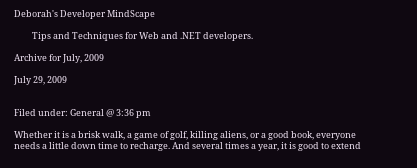Deborah's Developer MindScape

         Tips and Techniques for Web and .NET developers.

Archive for July, 2009

July 29, 2009


Filed under: General @ 3:36 pm

Whether it is a brisk walk, a game of golf, killing aliens, or a good book, everyone needs a little down time to recharge. And several times a year, it is good to extend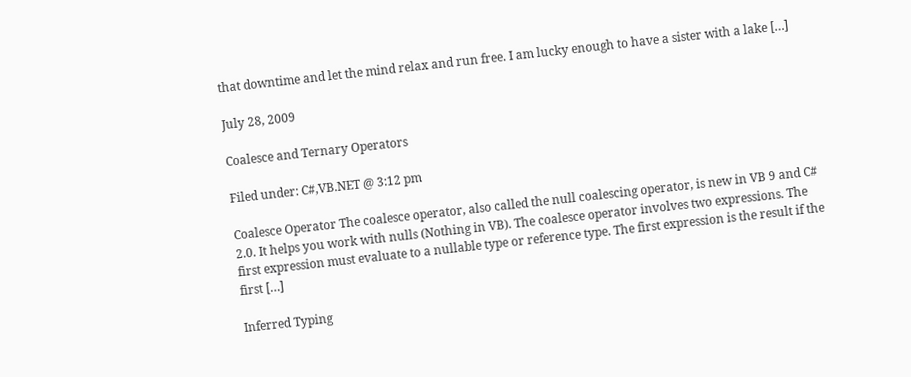that downtime and let the mind relax and run free. I am lucky enough to have a sister with a lake […]

July 28, 2009

Coalesce and Ternary Operators

Filed under: C#,VB.NET @ 3:12 pm

Coalesce Operator The coalesce operator, also called the null coalescing operator, is new in VB 9 and C# 2.0. It helps you work with nulls (Nothing in VB). The coalesce operator involves two expressions. The first expression must evaluate to a nullable type or reference type. The first expression is the result if the first […]

Inferred Typing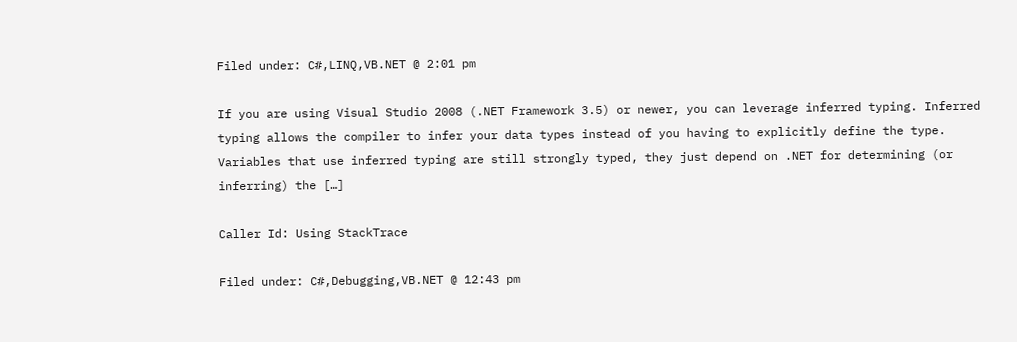Filed under: C#,LINQ,VB.NET @ 2:01 pm

If you are using Visual Studio 2008 (.NET Framework 3.5) or newer, you can leverage inferred typing. Inferred typing allows the compiler to infer your data types instead of you having to explicitly define the type. Variables that use inferred typing are still strongly typed, they just depend on .NET for determining (or inferring) the […]

Caller Id: Using StackTrace

Filed under: C#,Debugging,VB.NET @ 12:43 pm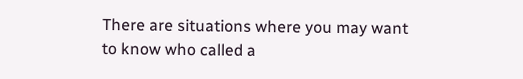There are situations where you may want to know who called a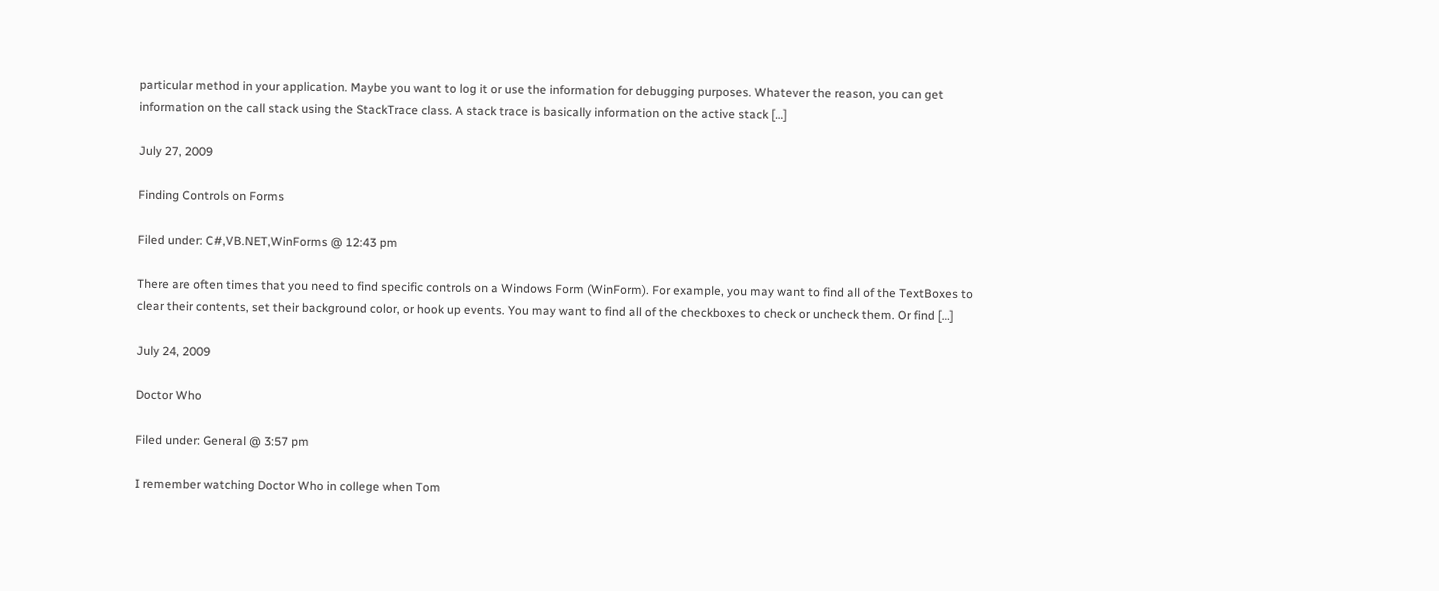particular method in your application. Maybe you want to log it or use the information for debugging purposes. Whatever the reason, you can get information on the call stack using the StackTrace class. A stack trace is basically information on the active stack […]

July 27, 2009

Finding Controls on Forms

Filed under: C#,VB.NET,WinForms @ 12:43 pm

There are often times that you need to find specific controls on a Windows Form (WinForm). For example, you may want to find all of the TextBoxes to clear their contents, set their background color, or hook up events. You may want to find all of the checkboxes to check or uncheck them. Or find […]

July 24, 2009

Doctor Who

Filed under: General @ 3:57 pm

I remember watching Doctor Who in college when Tom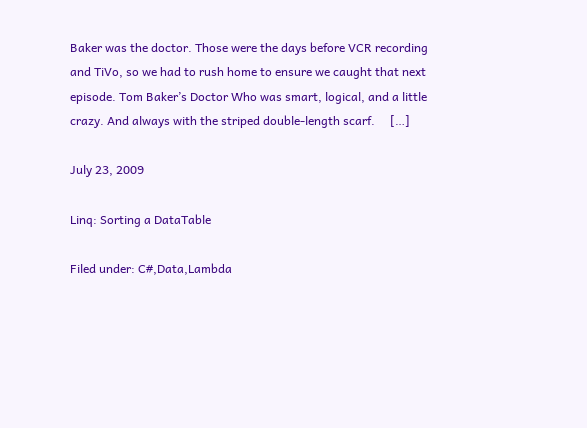Baker was the doctor. Those were the days before VCR recording and TiVo, so we had to rush home to ensure we caught that next episode. Tom Baker’s Doctor Who was smart, logical, and a little crazy. And always with the striped double-length scarf.     […]

July 23, 2009

Linq: Sorting a DataTable

Filed under: C#,Data,Lambda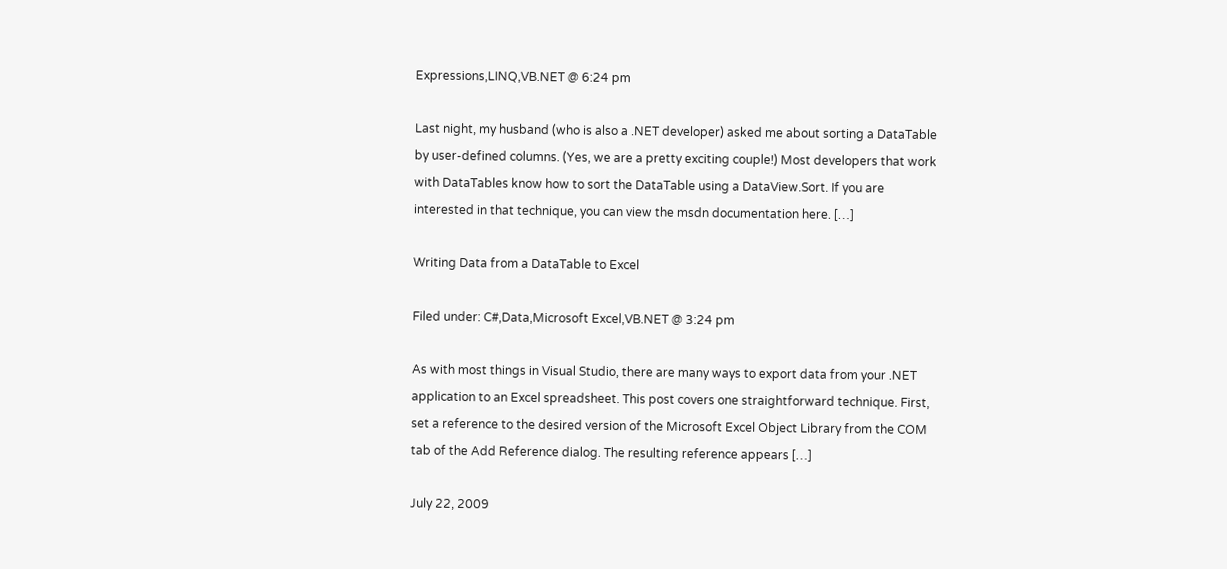Expressions,LINQ,VB.NET @ 6:24 pm

Last night, my husband (who is also a .NET developer) asked me about sorting a DataTable by user-defined columns. (Yes, we are a pretty exciting couple!) Most developers that work with DataTables know how to sort the DataTable using a DataView.Sort. If you are interested in that technique, you can view the msdn documentation here. […]

Writing Data from a DataTable to Excel

Filed under: C#,Data,Microsoft Excel,VB.NET @ 3:24 pm

As with most things in Visual Studio, there are many ways to export data from your .NET application to an Excel spreadsheet. This post covers one straightforward technique. First, set a reference to the desired version of the Microsoft Excel Object Library from the COM tab of the Add Reference dialog. The resulting reference appears […]

July 22, 2009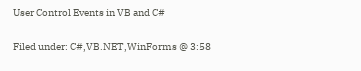User Control Events in VB and C#

Filed under: C#,VB.NET,WinForms @ 3:58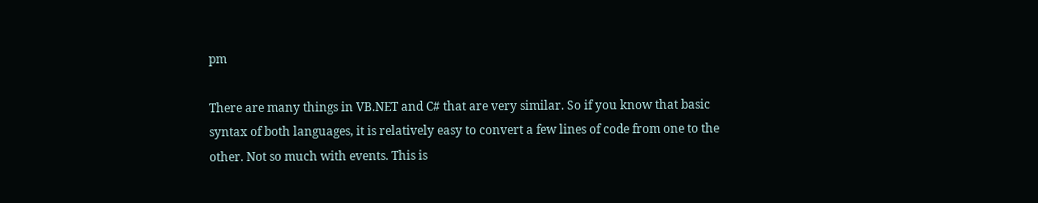pm

There are many things in VB.NET and C# that are very similar. So if you know that basic syntax of both languages, it is relatively easy to convert a few lines of code from one to the other. Not so much with events. This is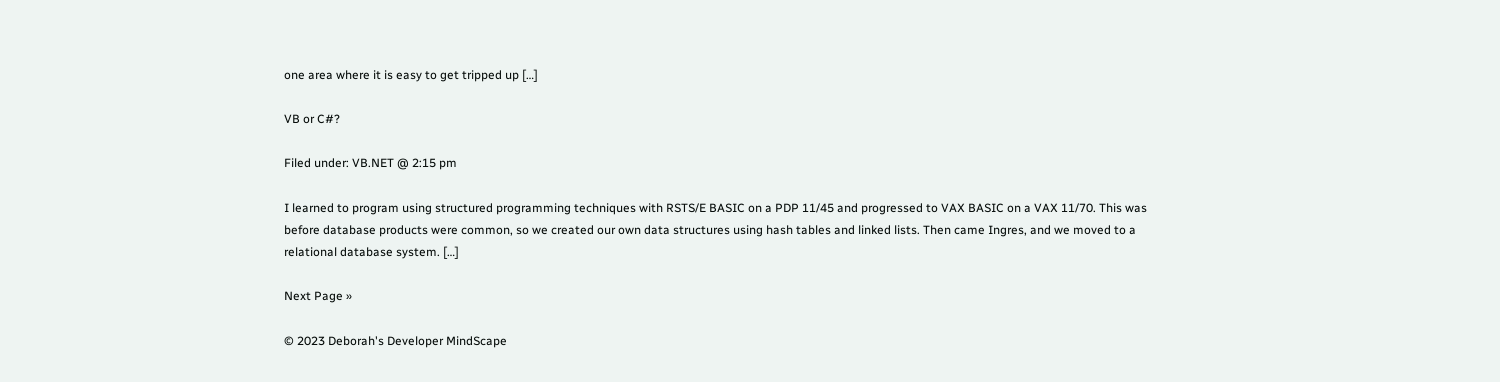one area where it is easy to get tripped up […]

VB or C#?

Filed under: VB.NET @ 2:15 pm

I learned to program using structured programming techniques with RSTS/E BASIC on a PDP 11/45 and progressed to VAX BASIC on a VAX 11/70. This was before database products were common, so we created our own data structures using hash tables and linked lists. Then came Ingres, and we moved to a relational database system. […]

Next Page »

© 2023 Deborah's Developer MindScape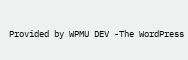Provided by WPMU DEV -The WordPress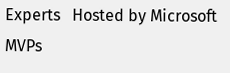Experts   Hosted by Microsoft MVPs